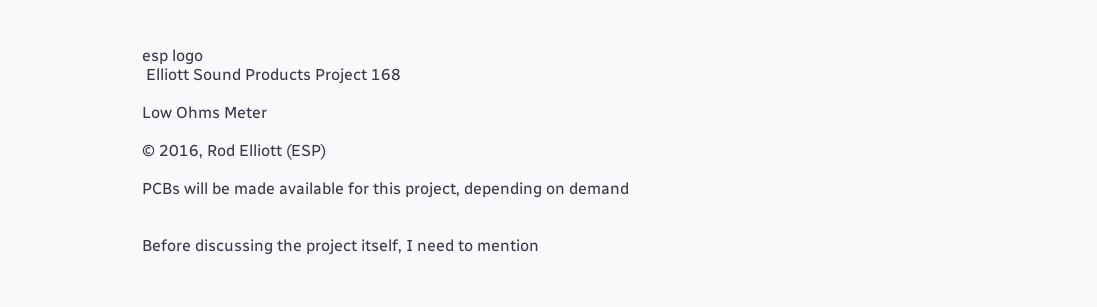esp logo
 Elliott Sound Products Project 168

Low Ohms Meter

© 2016, Rod Elliott (ESP)

PCBs will be made available for this project, depending on demand


Before discussing the project itself, I need to mention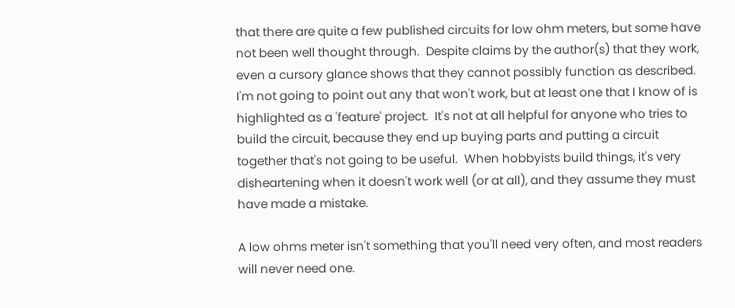that there are quite a few published circuits for low ohm meters, but some have not been well thought through.  Despite claims by the author(s) that they work, even a cursory glance shows that they cannot possibly function as described.  I'm not going to point out any that won't work, but at least one that I know of is highlighted as a 'feature' project.  It's not at all helpful for anyone who tries to build the circuit, because they end up buying parts and putting a circuit together that's not going to be useful.  When hobbyists build things, it's very disheartening when it doesn't work well (or at all), and they assume they must have made a mistake.

A low ohms meter isn't something that you'll need very often, and most readers will never need one.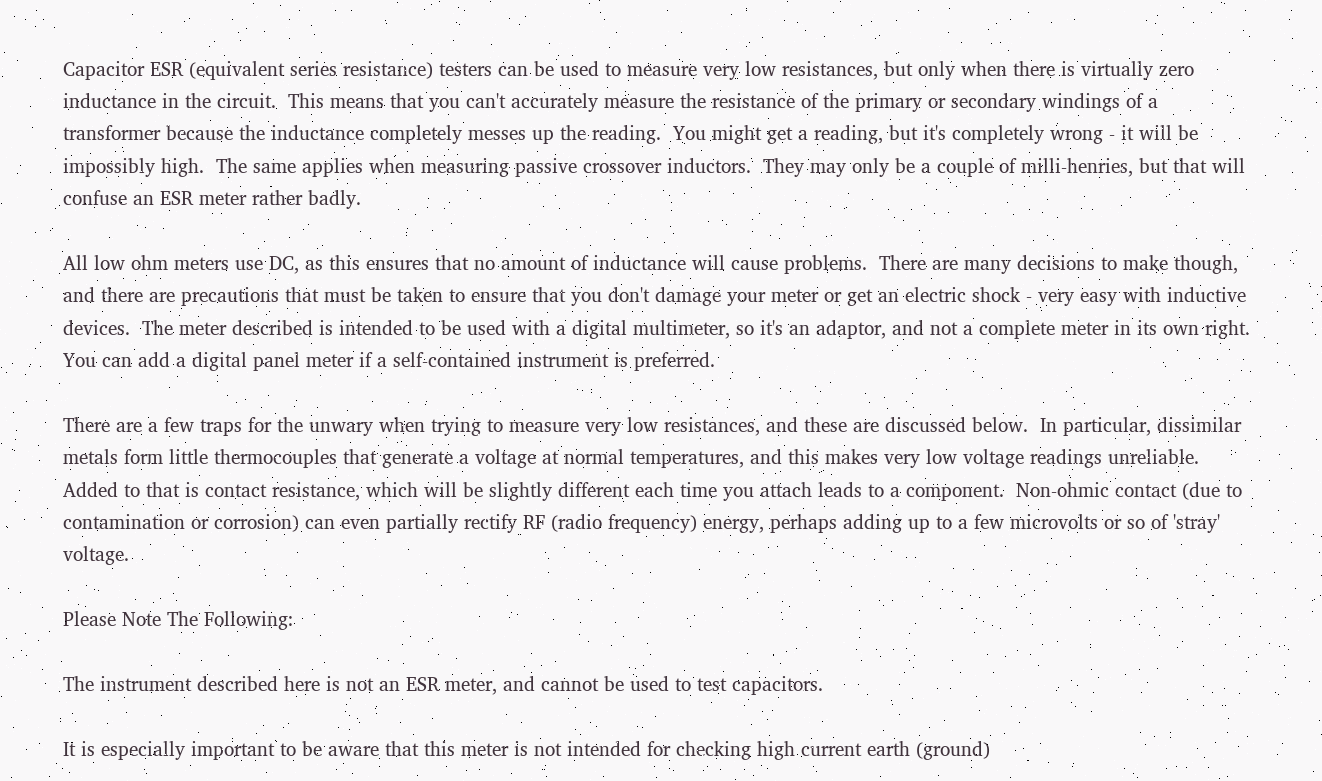Capacitor ESR (equivalent series resistance) testers can be used to measure very low resistances, but only when there is virtually zero inductance in the circuit.  This means that you can't accurately measure the resistance of the primary or secondary windings of a transformer because the inductance completely messes up the reading.  You might get a reading, but it's completely wrong - it will be impossibly high.  The same applies when measuring passive crossover inductors.  They may only be a couple of milli-henries, but that will confuse an ESR meter rather badly.

All low ohm meters use DC, as this ensures that no amount of inductance will cause problems.  There are many decisions to make though, and there are precautions that must be taken to ensure that you don't damage your meter or get an electric shock - very easy with inductive devices.  The meter described is intended to be used with a digital multimeter, so it's an adaptor, and not a complete meter in its own right.  You can add a digital panel meter if a self-contained instrument is preferred.

There are a few traps for the unwary when trying to measure very low resistances, and these are discussed below.  In particular, dissimilar metals form little thermocouples that generate a voltage at normal temperatures, and this makes very low voltage readings unreliable.  Added to that is contact resistance, which will be slightly different each time you attach leads to a component.  Non-ohmic contact (due to contamination or corrosion) can even partially rectify RF (radio frequency) energy, perhaps adding up to a few microvolts or so of 'stray' voltage.

Please Note The Following:

The instrument described here is not an ESR meter, and cannot be used to test capacitors.

It is especially important to be aware that this meter is not intended for checking high current earth (ground)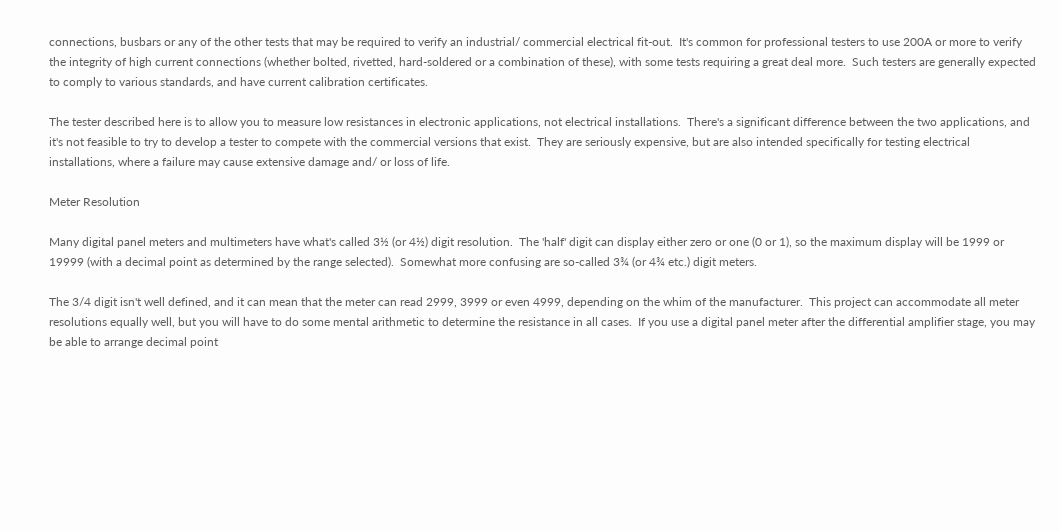connections, busbars or any of the other tests that may be required to verify an industrial/ commercial electrical fit-out.  It's common for professional testers to use 200A or more to verify the integrity of high current connections (whether bolted, rivetted, hard-soldered or a combination of these), with some tests requiring a great deal more.  Such testers are generally expected to comply to various standards, and have current calibration certificates.

The tester described here is to allow you to measure low resistances in electronic applications, not electrical installations.  There's a significant difference between the two applications, and it's not feasible to try to develop a tester to compete with the commercial versions that exist.  They are seriously expensive, but are also intended specifically for testing electrical installations, where a failure may cause extensive damage and/ or loss of life.

Meter Resolution

Many digital panel meters and multimeters have what's called 3½ (or 4½) digit resolution.  The 'half' digit can display either zero or one (0 or 1), so the maximum display will be 1999 or 19999 (with a decimal point as determined by the range selected).  Somewhat more confusing are so-called 3¾ (or 4¾ etc.) digit meters.

The 3/4 digit isn't well defined, and it can mean that the meter can read 2999, 3999 or even 4999, depending on the whim of the manufacturer.  This project can accommodate all meter resolutions equally well, but you will have to do some mental arithmetic to determine the resistance in all cases.  If you use a digital panel meter after the differential amplifier stage, you may be able to arrange decimal point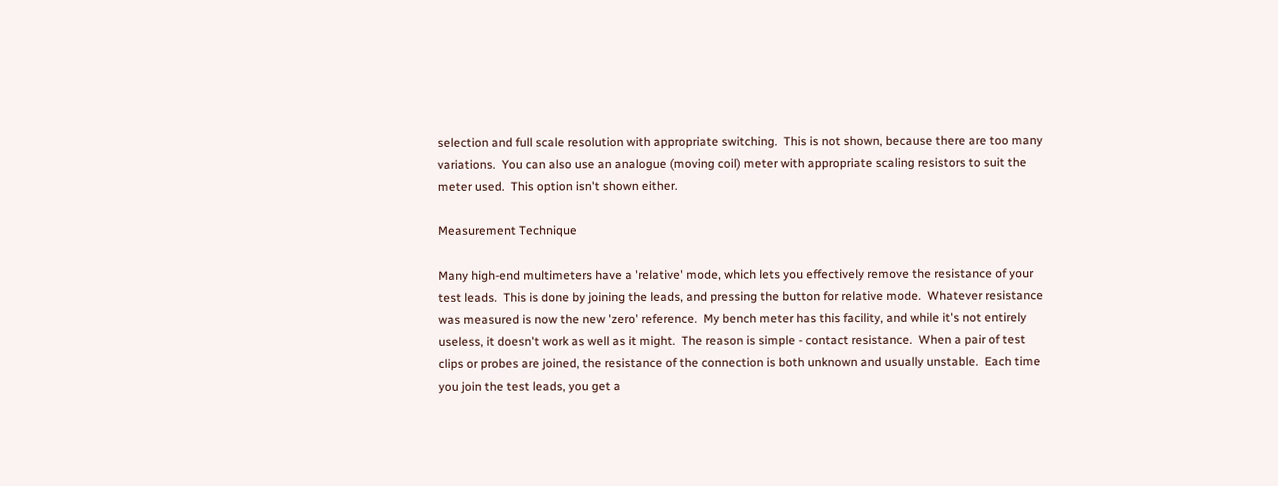selection and full scale resolution with appropriate switching.  This is not shown, because there are too many variations.  You can also use an analogue (moving coil) meter with appropriate scaling resistors to suit the meter used.  This option isn't shown either.

Measurement Technique

Many high-end multimeters have a 'relative' mode, which lets you effectively remove the resistance of your test leads.  This is done by joining the leads, and pressing the button for relative mode.  Whatever resistance was measured is now the new 'zero' reference.  My bench meter has this facility, and while it's not entirely useless, it doesn't work as well as it might.  The reason is simple - contact resistance.  When a pair of test clips or probes are joined, the resistance of the connection is both unknown and usually unstable.  Each time you join the test leads, you get a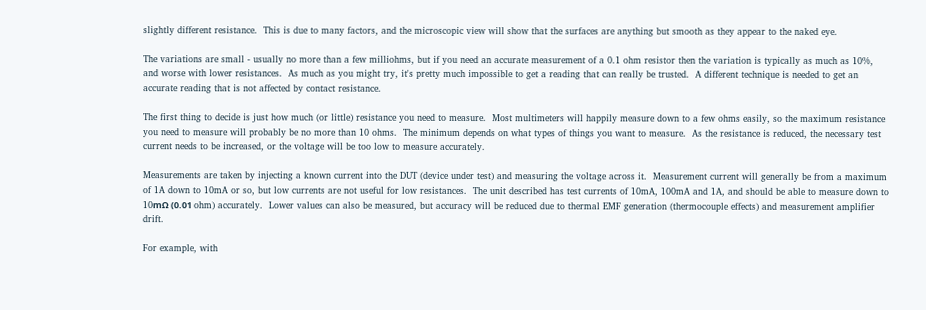slightly different resistance.  This is due to many factors, and the microscopic view will show that the surfaces are anything but smooth as they appear to the naked eye.

The variations are small - usually no more than a few milliohms, but if you need an accurate measurement of a 0.1 ohm resistor then the variation is typically as much as 10%, and worse with lower resistances.  As much as you might try, it's pretty much impossible to get a reading that can really be trusted.  A different technique is needed to get an accurate reading that is not affected by contact resistance.

The first thing to decide is just how much (or little) resistance you need to measure.  Most multimeters will happily measure down to a few ohms easily, so the maximum resistance you need to measure will probably be no more than 10 ohms.  The minimum depends on what types of things you want to measure.  As the resistance is reduced, the necessary test current needs to be increased, or the voltage will be too low to measure accurately.

Measurements are taken by injecting a known current into the DUT (device under test) and measuring the voltage across it.  Measurement current will generally be from a maximum of 1A down to 10mA or so, but low currents are not useful for low resistances.  The unit described has test currents of 10mA, 100mA and 1A, and should be able to measure down to 10mΩ (0.01 ohm) accurately.  Lower values can also be measured, but accuracy will be reduced due to thermal EMF generation (thermocouple effects) and measurement amplifier drift.

For example, with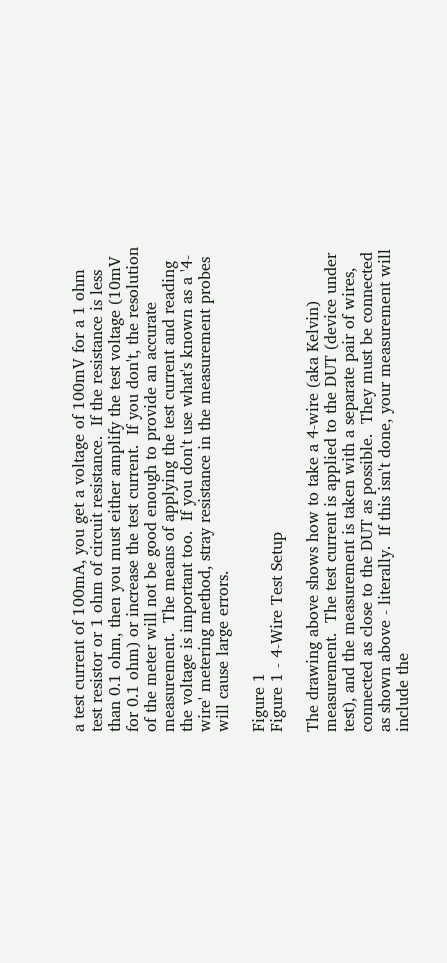a test current of 100mA, you get a voltage of 100mV for a 1 ohm test resistor or 1 ohm of circuit resistance.  If the resistance is less than 0.1 ohm, then you must either amplify the test voltage (10mV for 0.1 ohm) or increase the test current.  If you don't, the resolution of the meter will not be good enough to provide an accurate measurement.  The means of applying the test current and reading the voltage is important too.  If you don't use what's known as a '4-wire' metering method, stray resistance in the measurement probes will cause large errors.

Figure 1
Figure 1 - 4-Wire Test Setup

The drawing above shows how to take a 4-wire (aka Kelvin) measurement.  The test current is applied to the DUT (device under test), and the measurement is taken with a separate pair of wires, connected as close to the DUT as possible.  They must be connected as shown above - literally.  If this isn't done, your measurement will include the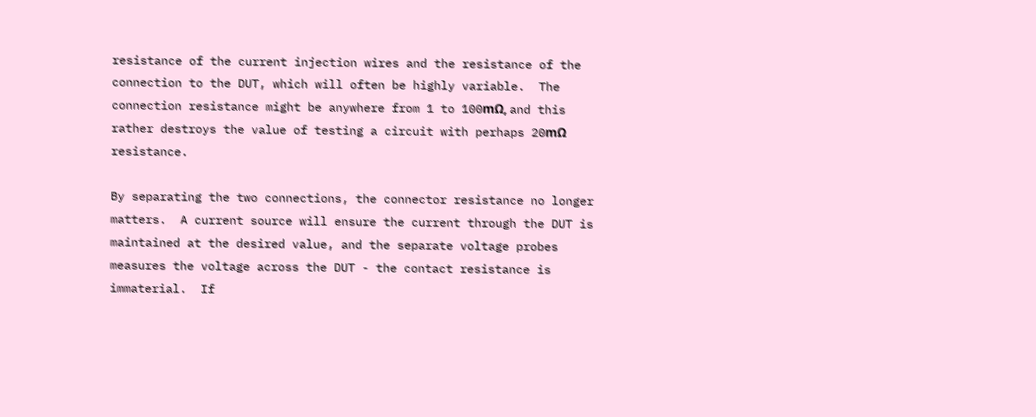resistance of the current injection wires and the resistance of the connection to the DUT, which will often be highly variable.  The connection resistance might be anywhere from 1 to 100mΩ, and this rather destroys the value of testing a circuit with perhaps 20mΩ resistance.

By separating the two connections, the connector resistance no longer matters.  A current source will ensure the current through the DUT is maintained at the desired value, and the separate voltage probes measures the voltage across the DUT - the contact resistance is immaterial.  If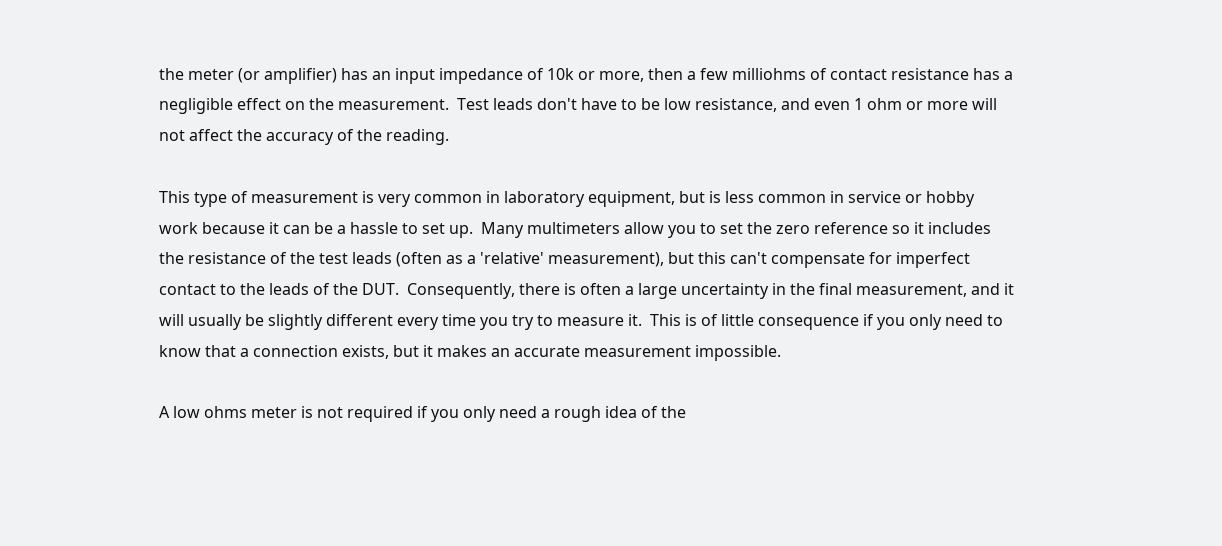the meter (or amplifier) has an input impedance of 10k or more, then a few milliohms of contact resistance has a negligible effect on the measurement.  Test leads don't have to be low resistance, and even 1 ohm or more will not affect the accuracy of the reading.

This type of measurement is very common in laboratory equipment, but is less common in service or hobby work because it can be a hassle to set up.  Many multimeters allow you to set the zero reference so it includes the resistance of the test leads (often as a 'relative' measurement), but this can't compensate for imperfect contact to the leads of the DUT.  Consequently, there is often a large uncertainty in the final measurement, and it will usually be slightly different every time you try to measure it.  This is of little consequence if you only need to know that a connection exists, but it makes an accurate measurement impossible.

A low ohms meter is not required if you only need a rough idea of the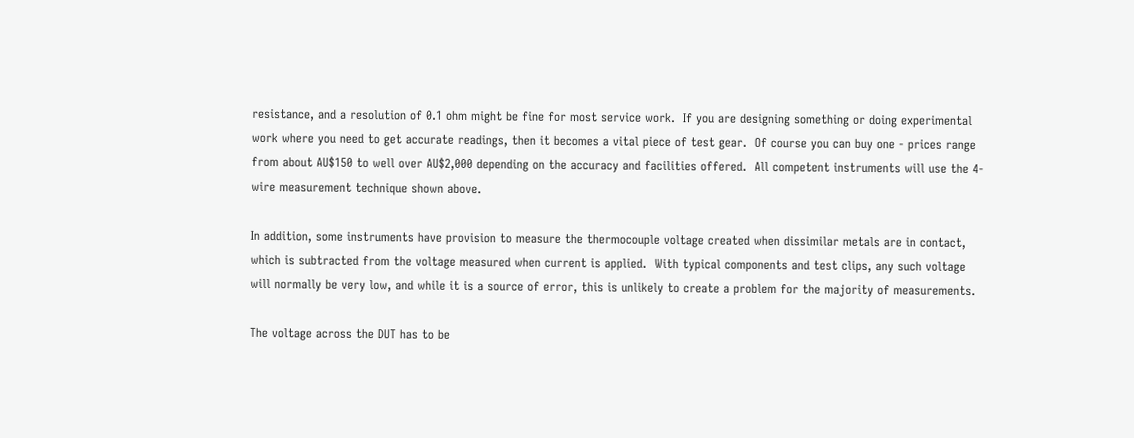resistance, and a resolution of 0.1 ohm might be fine for most service work.  If you are designing something or doing experimental work where you need to get accurate readings, then it becomes a vital piece of test gear.  Of course you can buy one - prices range from about AU$150 to well over AU$2,000 depending on the accuracy and facilities offered.  All competent instruments will use the 4-wire measurement technique shown above.

In addition, some instruments have provision to measure the thermocouple voltage created when dissimilar metals are in contact, which is subtracted from the voltage measured when current is applied.  With typical components and test clips, any such voltage will normally be very low, and while it is a source of error, this is unlikely to create a problem for the majority of measurements.

The voltage across the DUT has to be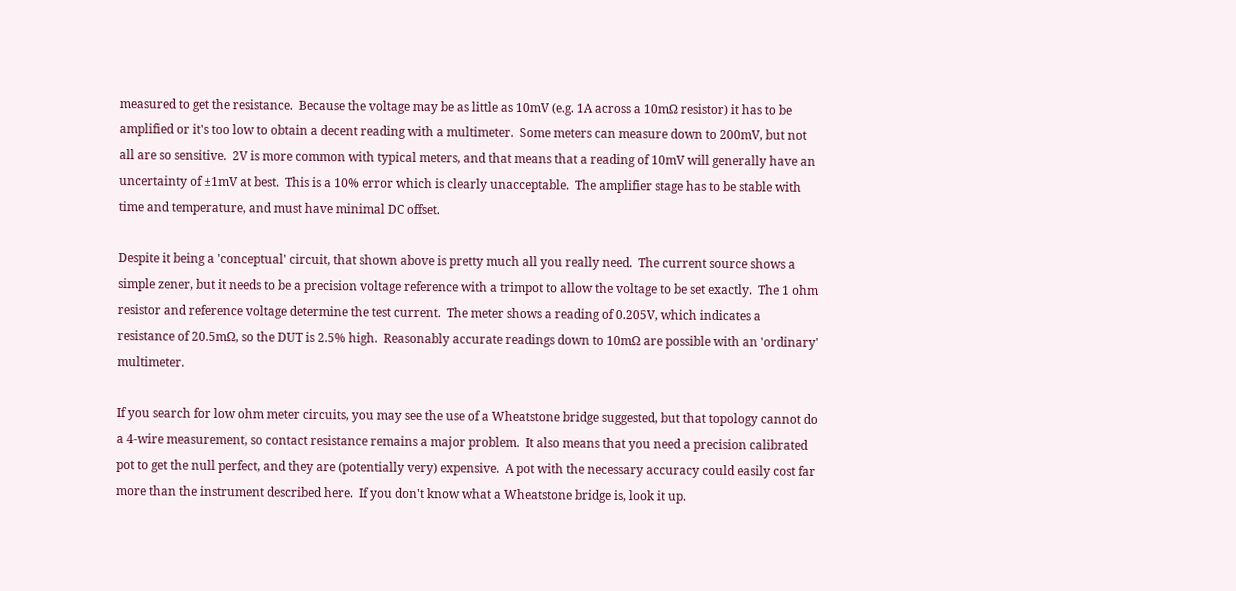measured to get the resistance.  Because the voltage may be as little as 10mV (e.g. 1A across a 10mΩ resistor) it has to be amplified or it's too low to obtain a decent reading with a multimeter.  Some meters can measure down to 200mV, but not all are so sensitive.  2V is more common with typical meters, and that means that a reading of 10mV will generally have an uncertainty of ±1mV at best.  This is a 10% error which is clearly unacceptable.  The amplifier stage has to be stable with time and temperature, and must have minimal DC offset.

Despite it being a 'conceptual' circuit, that shown above is pretty much all you really need.  The current source shows a simple zener, but it needs to be a precision voltage reference with a trimpot to allow the voltage to be set exactly.  The 1 ohm resistor and reference voltage determine the test current.  The meter shows a reading of 0.205V, which indicates a resistance of 20.5mΩ, so the DUT is 2.5% high.  Reasonably accurate readings down to 10mΩ are possible with an 'ordinary' multimeter.

If you search for low ohm meter circuits, you may see the use of a Wheatstone bridge suggested, but that topology cannot do a 4-wire measurement, so contact resistance remains a major problem.  It also means that you need a precision calibrated pot to get the null perfect, and they are (potentially very) expensive.  A pot with the necessary accuracy could easily cost far more than the instrument described here.  If you don't know what a Wheatstone bridge is, look it up.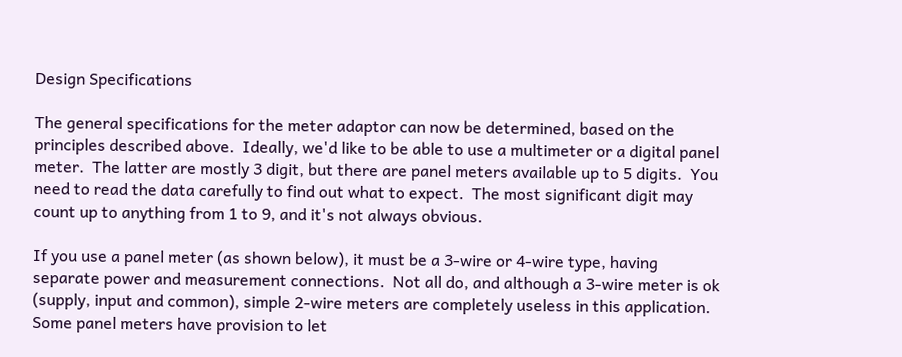Design Specifications

The general specifications for the meter adaptor can now be determined, based on the principles described above.  Ideally, we'd like to be able to use a multimeter or a digital panel meter.  The latter are mostly 3 digit, but there are panel meters available up to 5 digits.  You need to read the data carefully to find out what to expect.  The most significant digit may count up to anything from 1 to 9, and it's not always obvious.

If you use a panel meter (as shown below), it must be a 3-wire or 4-wire type, having separate power and measurement connections.  Not all do, and although a 3-wire meter is ok (supply, input and common), simple 2-wire meters are completely useless in this application.  Some panel meters have provision to let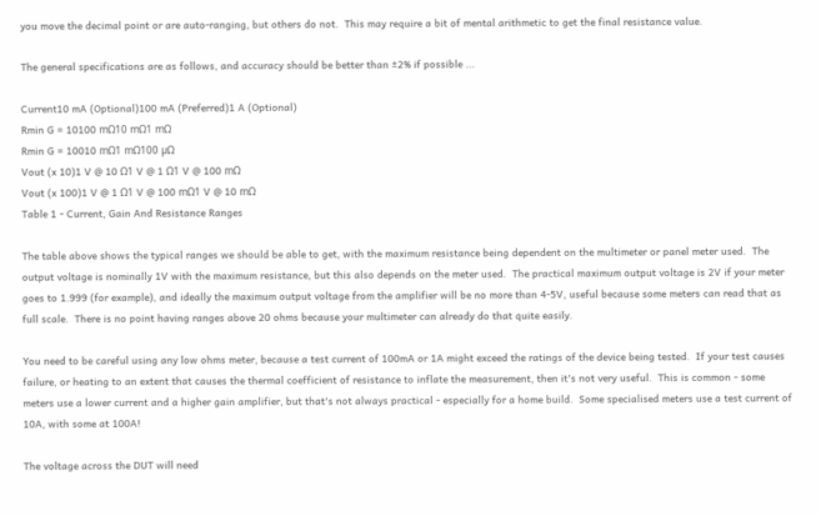you move the decimal point or are auto-ranging, but others do not.  This may require a bit of mental arithmetic to get the final resistance value.

The general specifications are as follows, and accuracy should be better than ±2% if possible ...

Current10 mA (Optional)100 mA (Preferred)1 A (Optional)
Rmin G = 10100 mΩ10 mΩ1 mΩ
Rmin G = 10010 mΩ1 mΩ100 µΩ
Vout (x 10)1 V @ 10 Ω1 V @ 1 Ω1 V @ 100 mΩ
Vout (x 100)1 V @ 1 Ω1 V @ 100 mΩ1 V @ 10 mΩ
Table 1 - Current, Gain And Resistance Ranges

The table above shows the typical ranges we should be able to get, with the maximum resistance being dependent on the multimeter or panel meter used.  The output voltage is nominally 1V with the maximum resistance, but this also depends on the meter used.  The practical maximum output voltage is 2V if your meter goes to 1.999 (for example), and ideally the maximum output voltage from the amplifier will be no more than 4-5V, useful because some meters can read that as full scale.  There is no point having ranges above 20 ohms because your multimeter can already do that quite easily.

You need to be careful using any low ohms meter, because a test current of 100mA or 1A might exceed the ratings of the device being tested.  If your test causes failure, or heating to an extent that causes the thermal coefficient of resistance to inflate the measurement, then it's not very useful.  This is common - some meters use a lower current and a higher gain amplifier, but that's not always practical - especially for a home build.  Some specialised meters use a test current of 10A, with some at 100A!

The voltage across the DUT will need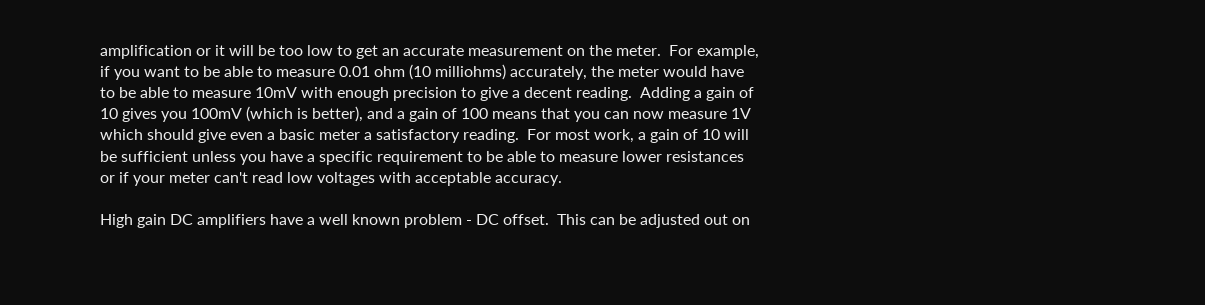amplification or it will be too low to get an accurate measurement on the meter.  For example, if you want to be able to measure 0.01 ohm (10 milliohms) accurately, the meter would have to be able to measure 10mV with enough precision to give a decent reading.  Adding a gain of 10 gives you 100mV (which is better), and a gain of 100 means that you can now measure 1V which should give even a basic meter a satisfactory reading.  For most work, a gain of 10 will be sufficient unless you have a specific requirement to be able to measure lower resistances or if your meter can't read low voltages with acceptable accuracy.

High gain DC amplifiers have a well known problem - DC offset.  This can be adjusted out on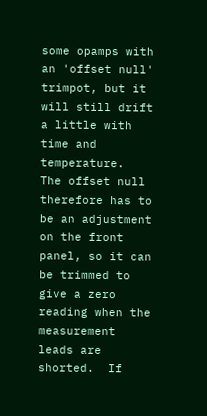some opamps with an 'offset null' trimpot, but it will still drift a little with time and temperature.  The offset null therefore has to be an adjustment on the front panel, so it can be trimmed to give a zero reading when the measurement leads are shorted.  If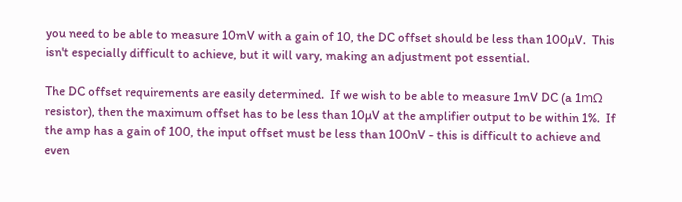you need to be able to measure 10mV with a gain of 10, the DC offset should be less than 100µV.  This isn't especially difficult to achieve, but it will vary, making an adjustment pot essential.

The DC offset requirements are easily determined.  If we wish to be able to measure 1mV DC (a 1mΩ resistor), then the maximum offset has to be less than 10µV at the amplifier output to be within 1%.  If the amp has a gain of 100, the input offset must be less than 100nV - this is difficult to achieve and even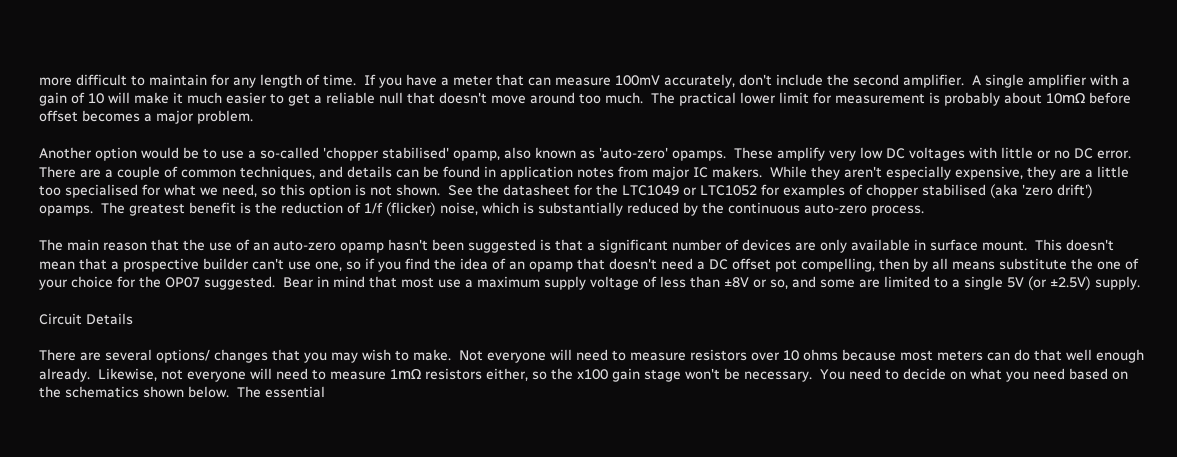more difficult to maintain for any length of time.  If you have a meter that can measure 100mV accurately, don't include the second amplifier.  A single amplifier with a gain of 10 will make it much easier to get a reliable null that doesn't move around too much.  The practical lower limit for measurement is probably about 10mΩ before offset becomes a major problem.

Another option would be to use a so-called 'chopper stabilised' opamp, also known as 'auto-zero' opamps.  These amplify very low DC voltages with little or no DC error.  There are a couple of common techniques, and details can be found in application notes from major IC makers.  While they aren't especially expensive, they are a little too specialised for what we need, so this option is not shown.  See the datasheet for the LTC1049 or LTC1052 for examples of chopper stabilised (aka 'zero drift') opamps.  The greatest benefit is the reduction of 1/f (flicker) noise, which is substantially reduced by the continuous auto-zero process.

The main reason that the use of an auto-zero opamp hasn't been suggested is that a significant number of devices are only available in surface mount.  This doesn't mean that a prospective builder can't use one, so if you find the idea of an opamp that doesn't need a DC offset pot compelling, then by all means substitute the one of your choice for the OP07 suggested.  Bear in mind that most use a maximum supply voltage of less than ±8V or so, and some are limited to a single 5V (or ±2.5V) supply.

Circuit Details

There are several options/ changes that you may wish to make.  Not everyone will need to measure resistors over 10 ohms because most meters can do that well enough already.  Likewise, not everyone will need to measure 1mΩ resistors either, so the x100 gain stage won't be necessary.  You need to decide on what you need based on the schematics shown below.  The essential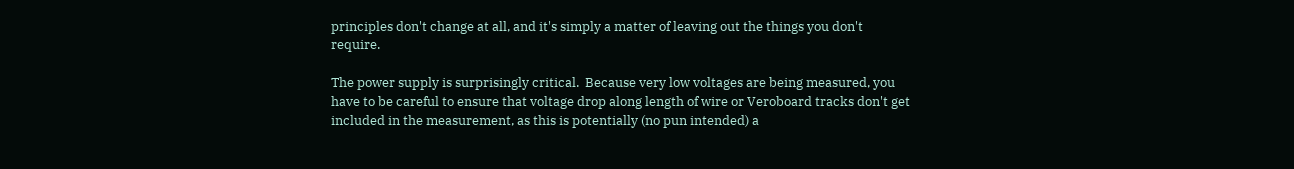principles don't change at all, and it's simply a matter of leaving out the things you don't require.

The power supply is surprisingly critical.  Because very low voltages are being measured, you have to be careful to ensure that voltage drop along length of wire or Veroboard tracks don't get included in the measurement, as this is potentially (no pun intended) a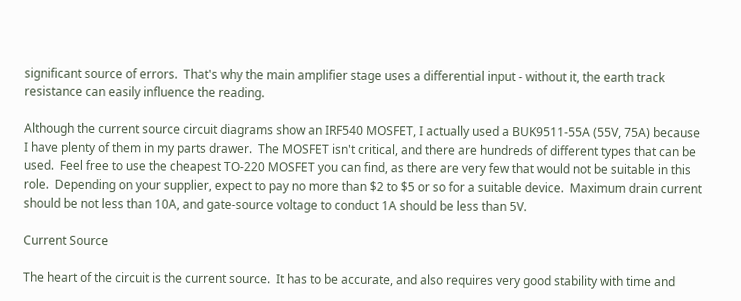significant source of errors.  That's why the main amplifier stage uses a differential input - without it, the earth track resistance can easily influence the reading.

Although the current source circuit diagrams show an IRF540 MOSFET, I actually used a BUK9511-55A (55V, 75A) because I have plenty of them in my parts drawer.  The MOSFET isn't critical, and there are hundreds of different types that can be used.  Feel free to use the cheapest TO-220 MOSFET you can find, as there are very few that would not be suitable in this role.  Depending on your supplier, expect to pay no more than $2 to $5 or so for a suitable device.  Maximum drain current should be not less than 10A, and gate-source voltage to conduct 1A should be less than 5V.

Current Source

The heart of the circuit is the current source.  It has to be accurate, and also requires very good stability with time and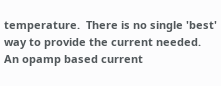temperature.  There is no single 'best' way to provide the current needed.  An opamp based current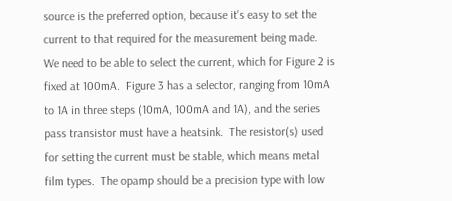source is the preferred option, because it's easy to set the current to that required for the measurement being made.  We need to be able to select the current, which for Figure 2 is fixed at 100mA.  Figure 3 has a selector, ranging from 10mA to 1A in three steps (10mA, 100mA and 1A), and the series pass transistor must have a heatsink.  The resistor(s) used for setting the current must be stable, which means metal film types.  The opamp should be a precision type with low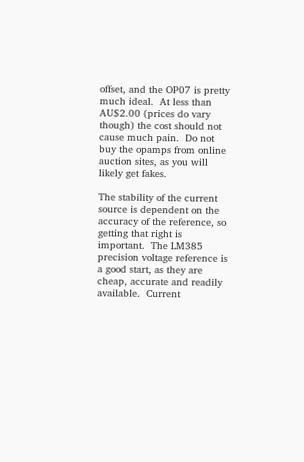offset, and the OP07 is pretty much ideal.  At less than AU$2.00 (prices do vary though) the cost should not cause much pain.  Do not buy the opamps from online auction sites, as you will likely get fakes.

The stability of the current source is dependent on the accuracy of the reference, so getting that right is important.  The LM385 precision voltage reference is a good start, as they are cheap, accurate and readily available.  Current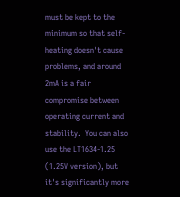must be kept to the minimum so that self-heating doesn't cause problems, and around 2mA is a fair compromise between operating current and stability.  You can also use the LT1634-1.25 (1.25V version), but it's significantly more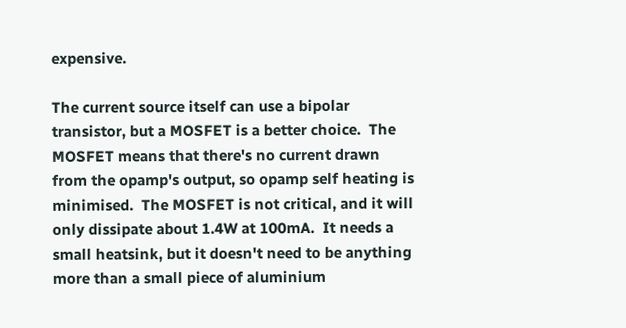expensive.

The current source itself can use a bipolar transistor, but a MOSFET is a better choice.  The MOSFET means that there's no current drawn from the opamp's output, so opamp self heating is minimised.  The MOSFET is not critical, and it will only dissipate about 1.4W at 100mA.  It needs a small heatsink, but it doesn't need to be anything more than a small piece of aluminium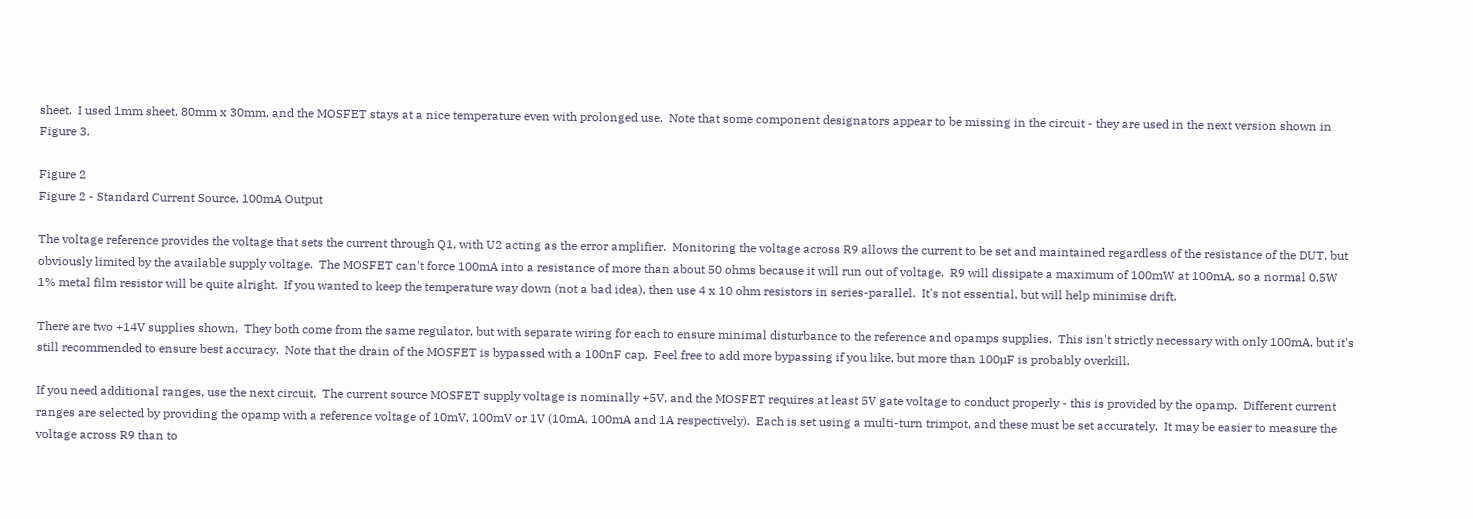sheet.  I used 1mm sheet, 80mm x 30mm, and the MOSFET stays at a nice temperature even with prolonged use.  Note that some component designators appear to be missing in the circuit - they are used in the next version shown in Figure 3.

Figure 2
Figure 2 - Standard Current Source, 100mA Output

The voltage reference provides the voltage that sets the current through Q1, with U2 acting as the error amplifier.  Monitoring the voltage across R9 allows the current to be set and maintained regardless of the resistance of the DUT, but obviously limited by the available supply voltage.  The MOSFET can't force 100mA into a resistance of more than about 50 ohms because it will run out of voltage.  R9 will dissipate a maximum of 100mW at 100mA, so a normal 0.5W 1% metal film resistor will be quite alright.  If you wanted to keep the temperature way down (not a bad idea), then use 4 x 10 ohm resistors in series-parallel.  It's not essential, but will help minimise drift.

There are two +14V supplies shown.  They both come from the same regulator, but with separate wiring for each to ensure minimal disturbance to the reference and opamps supplies.  This isn't strictly necessary with only 100mA, but it's still recommended to ensure best accuracy.  Note that the drain of the MOSFET is bypassed with a 100nF cap.  Feel free to add more bypassing if you like, but more than 100µF is probably overkill.

If you need additional ranges, use the next circuit.  The current source MOSFET supply voltage is nominally +5V, and the MOSFET requires at least 5V gate voltage to conduct properly - this is provided by the opamp.  Different current ranges are selected by providing the opamp with a reference voltage of 10mV, 100mV or 1V (10mA, 100mA and 1A respectively).  Each is set using a multi-turn trimpot, and these must be set accurately.  It may be easier to measure the voltage across R9 than to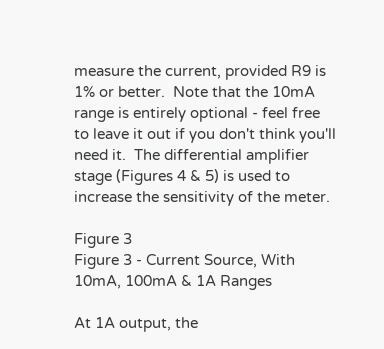measure the current, provided R9 is 1% or better.  Note that the 10mA range is entirely optional - feel free to leave it out if you don't think you'll need it.  The differential amplifier stage (Figures 4 & 5) is used to increase the sensitivity of the meter.

Figure 3
Figure 3 - Current Source, With 10mA, 100mA & 1A Ranges

At 1A output, the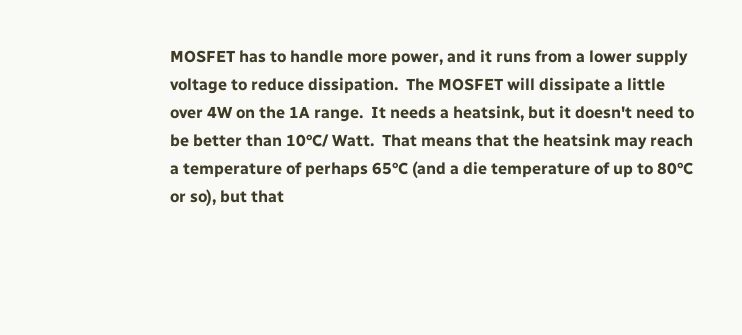MOSFET has to handle more power, and it runs from a lower supply voltage to reduce dissipation.  The MOSFET will dissipate a little over 4W on the 1A range.  It needs a heatsink, but it doesn't need to be better than 10°C/ Watt.  That means that the heatsink may reach a temperature of perhaps 65°C (and a die temperature of up to 80°C or so), but that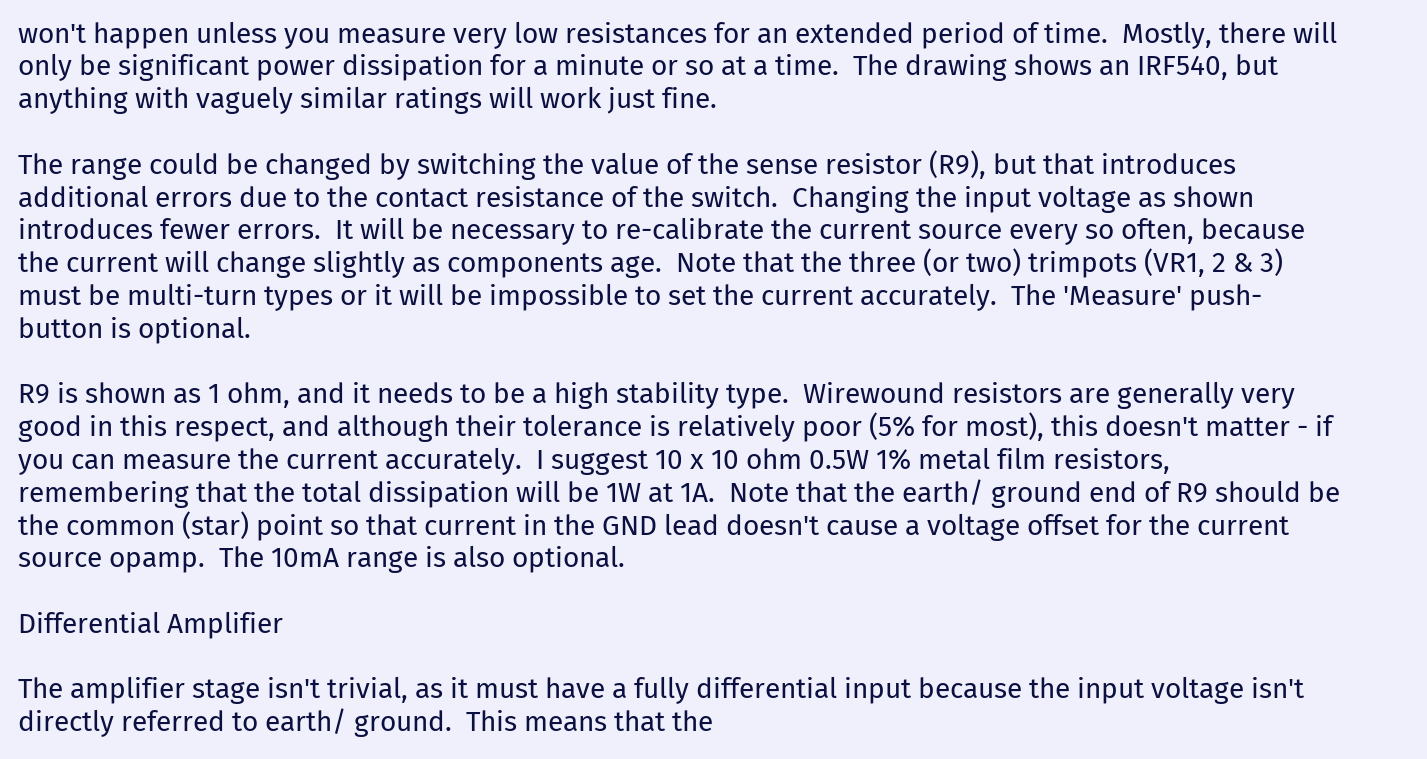won't happen unless you measure very low resistances for an extended period of time.  Mostly, there will only be significant power dissipation for a minute or so at a time.  The drawing shows an IRF540, but anything with vaguely similar ratings will work just fine.

The range could be changed by switching the value of the sense resistor (R9), but that introduces additional errors due to the contact resistance of the switch.  Changing the input voltage as shown introduces fewer errors.  It will be necessary to re-calibrate the current source every so often, because the current will change slightly as components age.  Note that the three (or two) trimpots (VR1, 2 & 3) must be multi-turn types or it will be impossible to set the current accurately.  The 'Measure' push-button is optional.

R9 is shown as 1 ohm, and it needs to be a high stability type.  Wirewound resistors are generally very good in this respect, and although their tolerance is relatively poor (5% for most), this doesn't matter - if you can measure the current accurately.  I suggest 10 x 10 ohm 0.5W 1% metal film resistors, remembering that the total dissipation will be 1W at 1A.  Note that the earth/ ground end of R9 should be the common (star) point so that current in the GND lead doesn't cause a voltage offset for the current source opamp.  The 10mA range is also optional.

Differential Amplifier

The amplifier stage isn't trivial, as it must have a fully differential input because the input voltage isn't directly referred to earth/ ground.  This means that the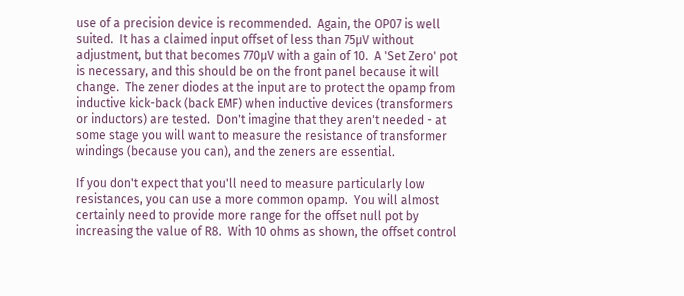use of a precision device is recommended.  Again, the OP07 is well suited.  It has a claimed input offset of less than 75µV without adjustment, but that becomes 770µV with a gain of 10.  A 'Set Zero' pot is necessary, and this should be on the front panel because it will change.  The zener diodes at the input are to protect the opamp from inductive kick-back (back EMF) when inductive devices (transformers or inductors) are tested.  Don't imagine that they aren't needed - at some stage you will want to measure the resistance of transformer windings (because you can), and the zeners are essential.

If you don't expect that you'll need to measure particularly low resistances, you can use a more common opamp.  You will almost certainly need to provide more range for the offset null pot by increasing the value of R8.  With 10 ohms as shown, the offset control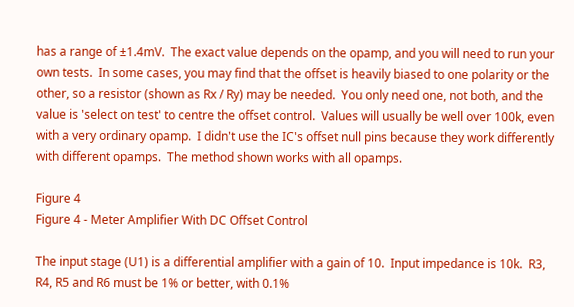has a range of ±1.4mV.  The exact value depends on the opamp, and you will need to run your own tests.  In some cases, you may find that the offset is heavily biased to one polarity or the other, so a resistor (shown as Rx / Ry) may be needed.  You only need one, not both, and the value is 'select on test' to centre the offset control.  Values will usually be well over 100k, even with a very ordinary opamp.  I didn't use the IC's offset null pins because they work differently with different opamps.  The method shown works with all opamps.

Figure 4
Figure 4 - Meter Amplifier With DC Offset Control

The input stage (U1) is a differential amplifier with a gain of 10.  Input impedance is 10k.  R3, R4, R5 and R6 must be 1% or better, with 0.1%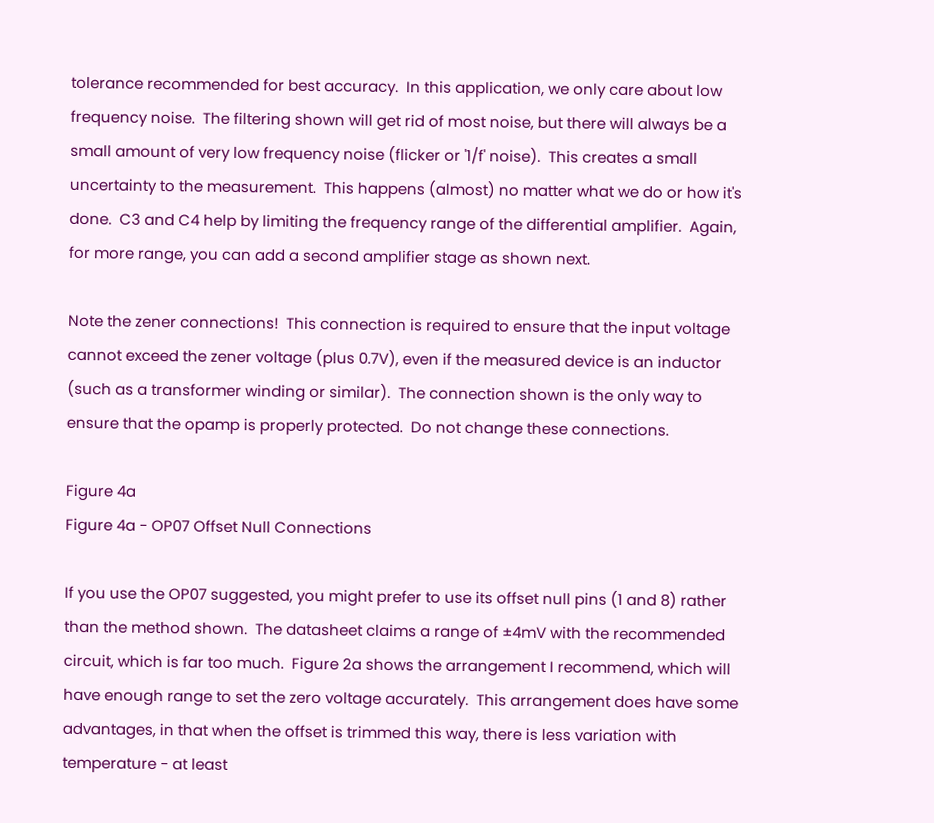tolerance recommended for best accuracy.  In this application, we only care about low frequency noise.  The filtering shown will get rid of most noise, but there will always be a small amount of very low frequency noise (flicker or '1/f' noise).  This creates a small uncertainty to the measurement.  This happens (almost) no matter what we do or how it's done.  C3 and C4 help by limiting the frequency range of the differential amplifier.  Again, for more range, you can add a second amplifier stage as shown next.

Note the zener connections!  This connection is required to ensure that the input voltage cannot exceed the zener voltage (plus 0.7V), even if the measured device is an inductor (such as a transformer winding or similar).  The connection shown is the only way to ensure that the opamp is properly protected.  Do not change these connections.

Figure 4a
Figure 4a - OP07 Offset Null Connections

If you use the OP07 suggested, you might prefer to use its offset null pins (1 and 8) rather than the method shown.  The datasheet claims a range of ±4mV with the recommended circuit, which is far too much.  Figure 2a shows the arrangement I recommend, which will have enough range to set the zero voltage accurately.  This arrangement does have some advantages, in that when the offset is trimmed this way, there is less variation with temperature - at least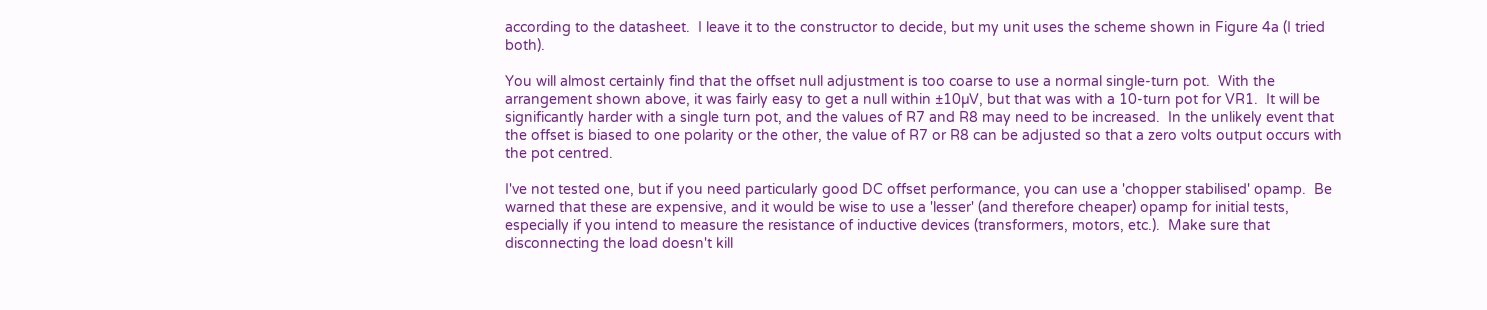according to the datasheet.  I leave it to the constructor to decide, but my unit uses the scheme shown in Figure 4a (I tried both).

You will almost certainly find that the offset null adjustment is too coarse to use a normal single-turn pot.  With the arrangement shown above, it was fairly easy to get a null within ±10µV, but that was with a 10-turn pot for VR1.  It will be significantly harder with a single turn pot, and the values of R7 and R8 may need to be increased.  In the unlikely event that the offset is biased to one polarity or the other, the value of R7 or R8 can be adjusted so that a zero volts output occurs with the pot centred.

I've not tested one, but if you need particularly good DC offset performance, you can use a 'chopper stabilised' opamp.  Be warned that these are expensive, and it would be wise to use a 'lesser' (and therefore cheaper) opamp for initial tests, especially if you intend to measure the resistance of inductive devices (transformers, motors, etc.).  Make sure that disconnecting the load doesn't kill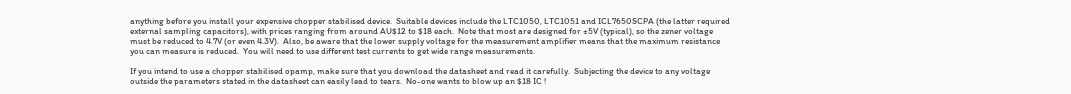anything before you install your expensive chopper stabilised device.  Suitable devices include the LTC1050, LTC1051 and ICL7650SCPA (the latter required external sampling capacitors), with prices ranging from around AU$12 to $18 each.  Note that most are designed for ±5V (typical), so the zener voltage must be reduced to 4.7V (or even 4.3V).  Also, be aware that the lower supply voltage for the measurement amplifier means that the maximum resistance you can measure is reduced.  You will need to use different test currents to get wide range measurements.

If you intend to use a chopper stabilised opamp, make sure that you download the datasheet and read it carefully.  Subjecting the device to any voltage outside the parameters stated in the datasheet can easily lead to tears.  No-one wants to blow up an $18 IC !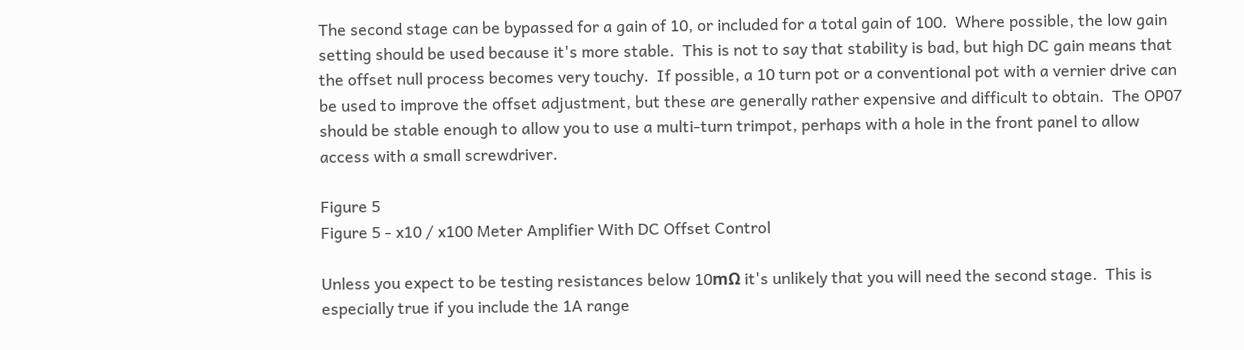The second stage can be bypassed for a gain of 10, or included for a total gain of 100.  Where possible, the low gain setting should be used because it's more stable.  This is not to say that stability is bad, but high DC gain means that the offset null process becomes very touchy.  If possible, a 10 turn pot or a conventional pot with a vernier drive can be used to improve the offset adjustment, but these are generally rather expensive and difficult to obtain.  The OP07 should be stable enough to allow you to use a multi-turn trimpot, perhaps with a hole in the front panel to allow access with a small screwdriver.

Figure 5
Figure 5 - x10 / x100 Meter Amplifier With DC Offset Control

Unless you expect to be testing resistances below 10mΩ it's unlikely that you will need the second stage.  This is especially true if you include the 1A range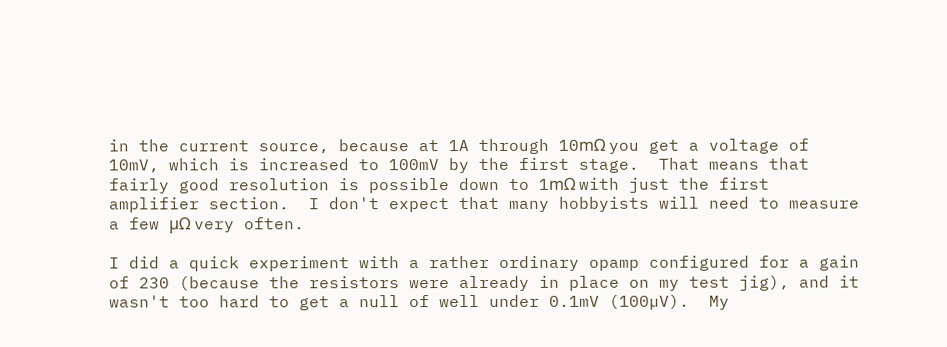in the current source, because at 1A through 10mΩ you get a voltage of 10mV, which is increased to 100mV by the first stage.  That means that fairly good resolution is possible down to 1mΩ with just the first amplifier section.  I don't expect that many hobbyists will need to measure a few µΩ very often.

I did a quick experiment with a rather ordinary opamp configured for a gain of 230 (because the resistors were already in place on my test jig), and it wasn't too hard to get a null of well under 0.1mV (100µV).  My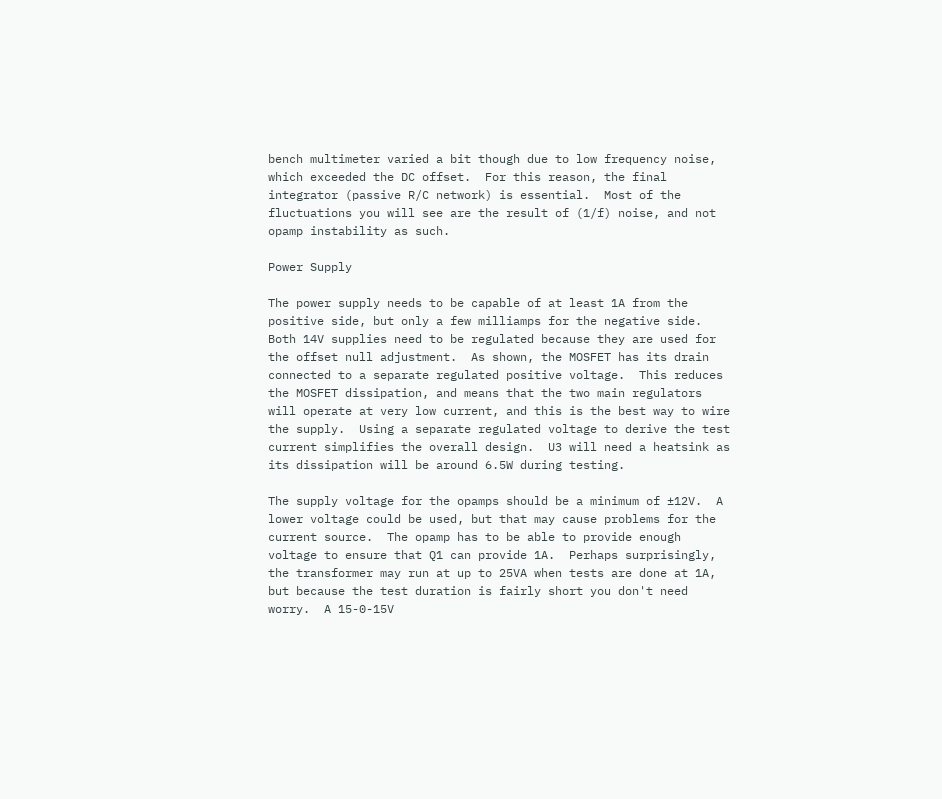bench multimeter varied a bit though due to low frequency noise, which exceeded the DC offset.  For this reason, the final integrator (passive R/C network) is essential.  Most of the fluctuations you will see are the result of (1/f) noise, and not opamp instability as such.

Power Supply

The power supply needs to be capable of at least 1A from the positive side, but only a few milliamps for the negative side.  Both 14V supplies need to be regulated because they are used for the offset null adjustment.  As shown, the MOSFET has its drain connected to a separate regulated positive voltage.  This reduces the MOSFET dissipation, and means that the two main regulators will operate at very low current, and this is the best way to wire the supply.  Using a separate regulated voltage to derive the test current simplifies the overall design.  U3 will need a heatsink as its dissipation will be around 6.5W during testing.

The supply voltage for the opamps should be a minimum of ±12V.  A lower voltage could be used, but that may cause problems for the current source.  The opamp has to be able to provide enough voltage to ensure that Q1 can provide 1A.  Perhaps surprisingly, the transformer may run at up to 25VA when tests are done at 1A, but because the test duration is fairly short you don't need worry.  A 15-0-15V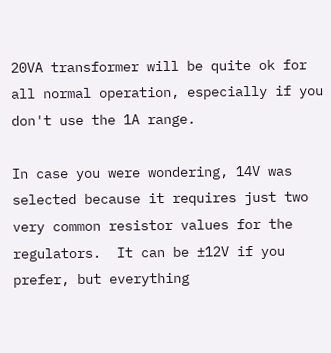20VA transformer will be quite ok for all normal operation, especially if you don't use the 1A range.

In case you were wondering, 14V was selected because it requires just two very common resistor values for the regulators.  It can be ±12V if you prefer, but everything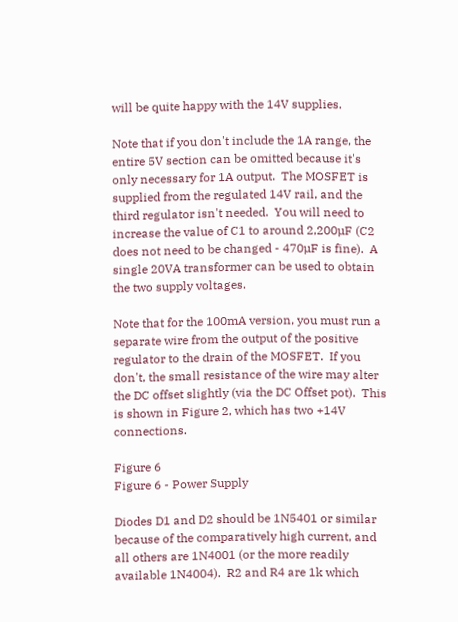will be quite happy with the 14V supplies.

Note that if you don't include the 1A range, the entire 5V section can be omitted because it's only necessary for 1A output.  The MOSFET is supplied from the regulated 14V rail, and the third regulator isn't needed.  You will need to increase the value of C1 to around 2,200µF (C2 does not need to be changed - 470µF is fine).  A single 20VA transformer can be used to obtain the two supply voltages.

Note that for the 100mA version, you must run a separate wire from the output of the positive regulator to the drain of the MOSFET.  If you don't, the small resistance of the wire may alter the DC offset slightly (via the DC Offset pot).  This is shown in Figure 2, which has two +14V connections.

Figure 6
Figure 6 - Power Supply

Diodes D1 and D2 should be 1N5401 or similar because of the comparatively high current, and all others are 1N4001 (or the more readily available 1N4004).  R2 and R4 are 1k which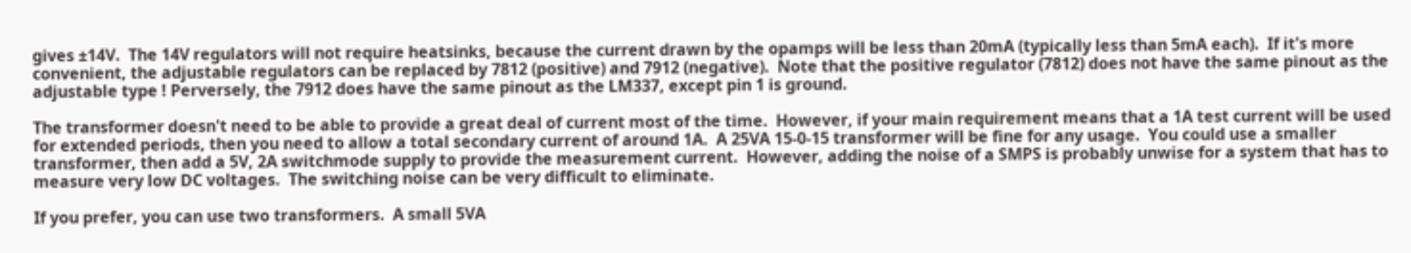gives ±14V.  The 14V regulators will not require heatsinks, because the current drawn by the opamps will be less than 20mA (typically less than 5mA each).  If it's more convenient, the adjustable regulators can be replaced by 7812 (positive) and 7912 (negative).  Note that the positive regulator (7812) does not have the same pinout as the adjustable type ! Perversely, the 7912 does have the same pinout as the LM337, except pin 1 is ground.

The transformer doesn't need to be able to provide a great deal of current most of the time.  However, if your main requirement means that a 1A test current will be used for extended periods, then you need to allow a total secondary current of around 1A.  A 25VA 15-0-15 transformer will be fine for any usage.  You could use a smaller transformer, then add a 5V, 2A switchmode supply to provide the measurement current.  However, adding the noise of a SMPS is probably unwise for a system that has to measure very low DC voltages.  The switching noise can be very difficult to eliminate.

If you prefer, you can use two transformers.  A small 5VA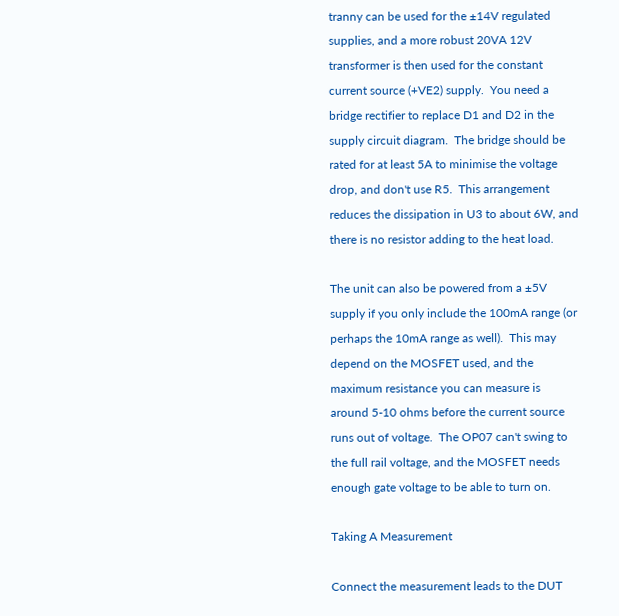tranny can be used for the ±14V regulated supplies, and a more robust 20VA 12V transformer is then used for the constant current source (+VE2) supply.  You need a bridge rectifier to replace D1 and D2 in the supply circuit diagram.  The bridge should be rated for at least 5A to minimise the voltage drop, and don't use R5.  This arrangement reduces the dissipation in U3 to about 6W, and there is no resistor adding to the heat load.

The unit can also be powered from a ±5V supply if you only include the 100mA range (or perhaps the 10mA range as well).  This may depend on the MOSFET used, and the maximum resistance you can measure is around 5-10 ohms before the current source runs out of voltage.  The OP07 can't swing to the full rail voltage, and the MOSFET needs enough gate voltage to be able to turn on.

Taking A Measurement

Connect the measurement leads to the DUT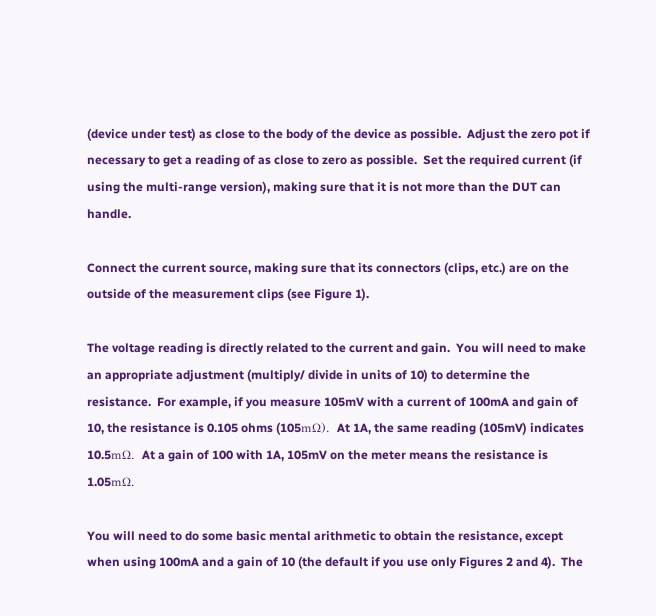(device under test) as close to the body of the device as possible.  Adjust the zero pot if necessary to get a reading of as close to zero as possible.  Set the required current (if using the multi-range version), making sure that it is not more than the DUT can handle.

Connect the current source, making sure that its connectors (clips, etc.) are on the outside of the measurement clips (see Figure 1).

The voltage reading is directly related to the current and gain.  You will need to make an appropriate adjustment (multiply/ divide in units of 10) to determine the resistance.  For example, if you measure 105mV with a current of 100mA and gain of 10, the resistance is 0.105 ohms (105mΩ).  At 1A, the same reading (105mV) indicates 10.5mΩ.  At a gain of 100 with 1A, 105mV on the meter means the resistance is 1.05mΩ.

You will need to do some basic mental arithmetic to obtain the resistance, except when using 100mA and a gain of 10 (the default if you use only Figures 2 and 4).  The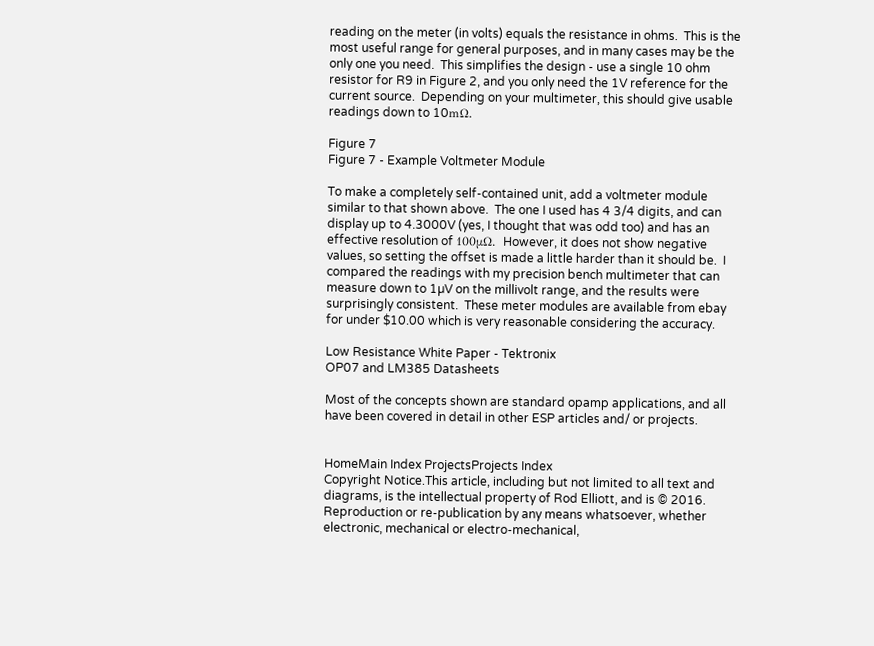reading on the meter (in volts) equals the resistance in ohms.  This is the most useful range for general purposes, and in many cases may be the only one you need.  This simplifies the design - use a single 10 ohm resistor for R9 in Figure 2, and you only need the 1V reference for the current source.  Depending on your multimeter, this should give usable readings down to 10mΩ.

Figure 7
Figure 7 - Example Voltmeter Module

To make a completely self-contained unit, add a voltmeter module similar to that shown above.  The one I used has 4 3/4 digits, and can display up to 4.3000V (yes, I thought that was odd too) and has an effective resolution of 100µΩ.  However, it does not show negative values, so setting the offset is made a little harder than it should be.  I compared the readings with my precision bench multimeter that can measure down to 1µV on the millivolt range, and the results were surprisingly consistent.  These meter modules are available from ebay for under $10.00 which is very reasonable considering the accuracy.

Low Resistance White Paper - Tektronix
OP07 and LM385 Datasheets

Most of the concepts shown are standard opamp applications, and all have been covered in detail in other ESP articles and/ or projects.


HomeMain Index ProjectsProjects Index
Copyright Notice.This article, including but not limited to all text and diagrams, is the intellectual property of Rod Elliott, and is © 2016.  Reproduction or re-publication by any means whatsoever, whether electronic, mechanical or electro-mechanical,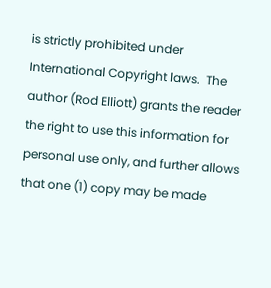is strictly prohibited under International Copyright laws.  The author (Rod Elliott) grants the reader the right to use this information for personal use only, and further allows that one (1) copy may be made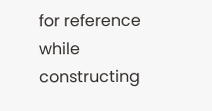for reference while constructing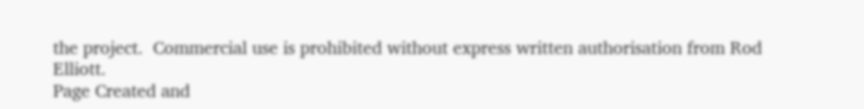the project.  Commercial use is prohibited without express written authorisation from Rod Elliott.
Page Created and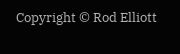Copyright © Rod Elliott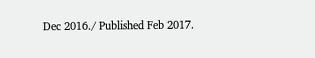Dec 2016./ Published Feb 2017.